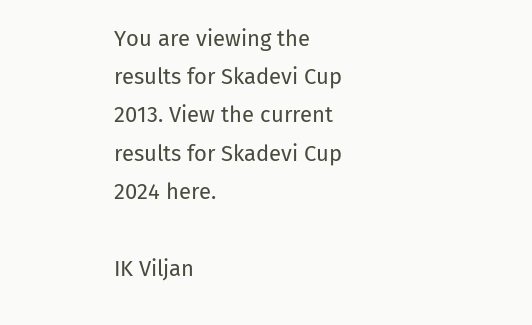You are viewing the results for Skadevi Cup 2013. View the current results for Skadevi Cup 2024 here.

IK Viljan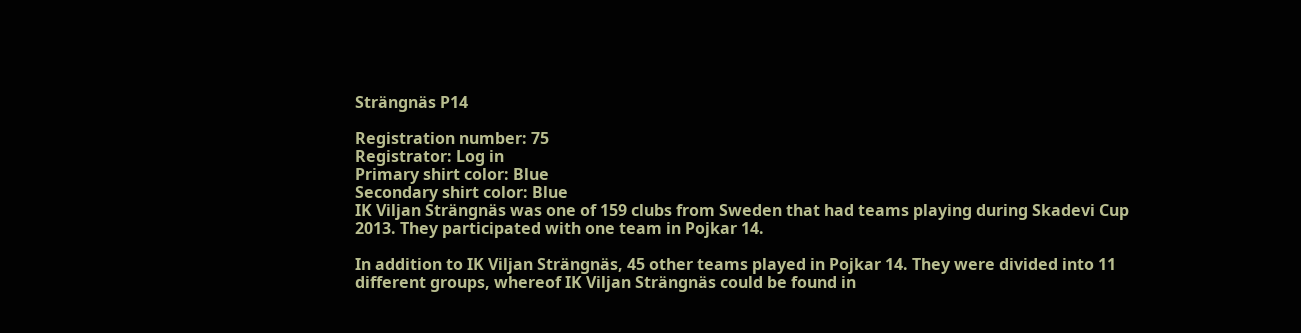Strängnäs P14

Registration number: 75
Registrator: Log in
Primary shirt color: Blue
Secondary shirt color: Blue
IK Viljan Strängnäs was one of 159 clubs from Sweden that had teams playing during Skadevi Cup 2013. They participated with one team in Pojkar 14.

In addition to IK Viljan Strängnäs, 45 other teams played in Pojkar 14. They were divided into 11 different groups, whereof IK Viljan Strängnäs could be found in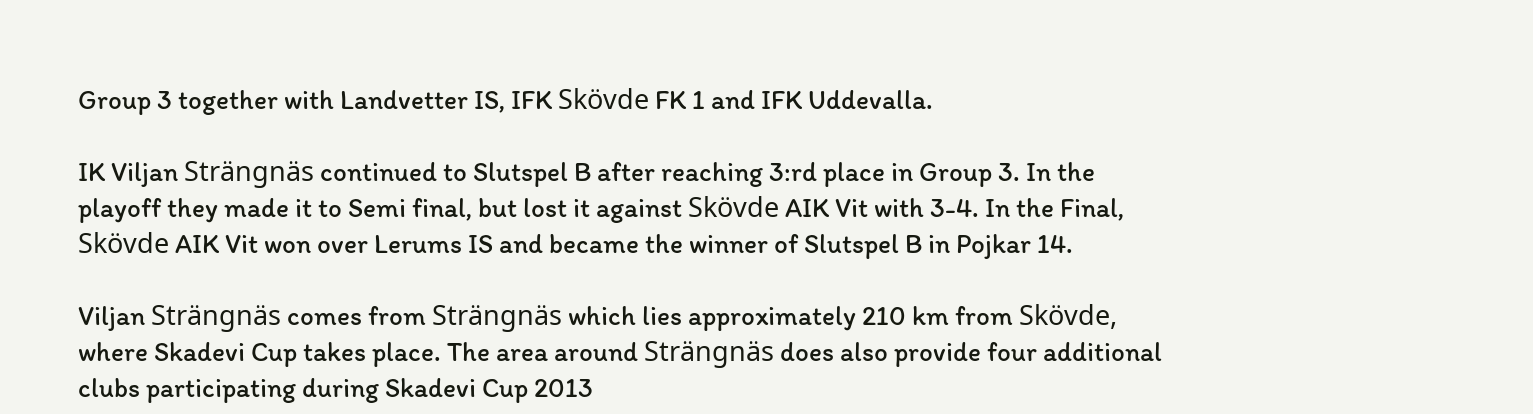Group 3 together with Landvetter IS, IFK Skövde FK 1 and IFK Uddevalla.

IK Viljan Strängnäs continued to Slutspel B after reaching 3:rd place in Group 3. In the playoff they made it to Semi final, but lost it against Skövde AIK Vit with 3-4. In the Final, Skövde AIK Vit won over Lerums IS and became the winner of Slutspel B in Pojkar 14.

Viljan Strängnäs comes from Strängnäs which lies approximately 210 km from Skövde, where Skadevi Cup takes place. The area around Strängnäs does also provide four additional clubs participating during Skadevi Cup 2013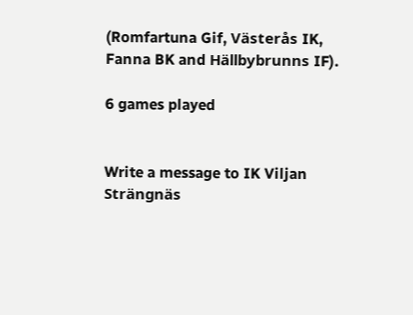(Romfartuna Gif, Västerås IK, Fanna BK and Hällbybrunns IF).

6 games played


Write a message to IK Viljan Strängnäs